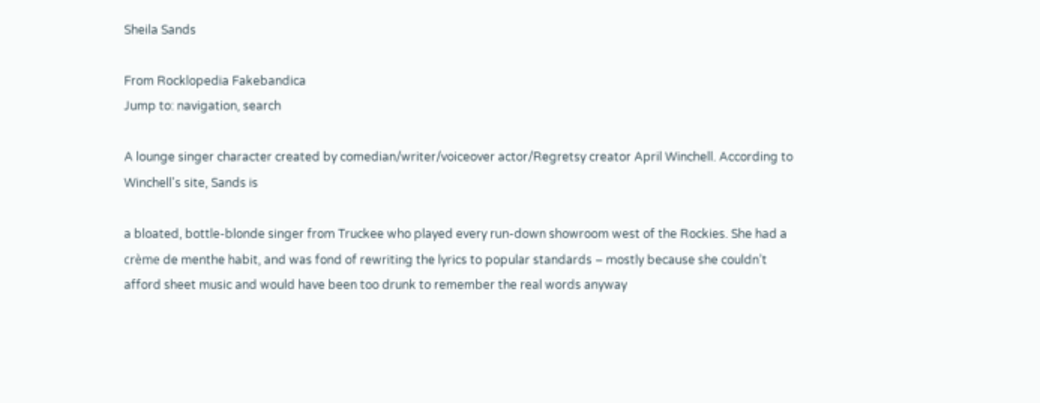Sheila Sands

From Rocklopedia Fakebandica
Jump to: navigation, search

A lounge singer character created by comedian/writer/voiceover actor/Regretsy creator April Winchell. According to Winchell's site, Sands is

a bloated, bottle-blonde singer from Truckee who played every run-down showroom west of the Rockies. She had a crème de menthe habit, and was fond of rewriting the lyrics to popular standards – mostly because she couldn’t afford sheet music and would have been too drunk to remember the real words anyway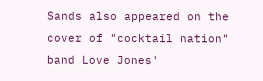Sands also appeared on the cover of "cocktail nation" band Love Jones'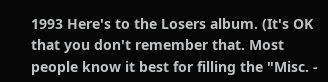1993 Here's to the Losers album. (It's OK that you don't remember that. Most people know it best for filling the "Misc. -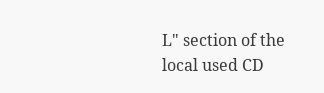L" section of the local used CD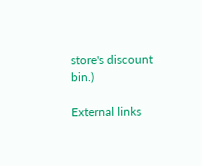store's discount bin.)

External links